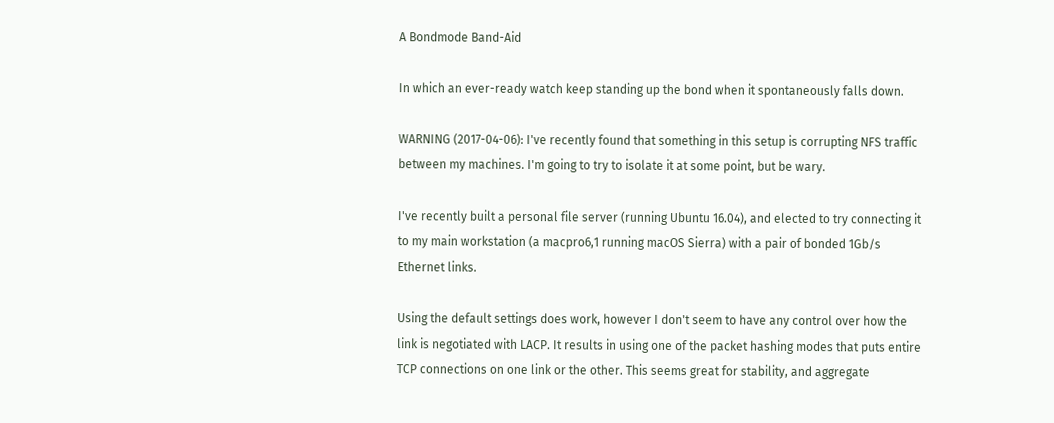A Bondmode Band-Aid

In which an ever-ready watch keep standing up the bond when it spontaneously falls down.

WARNING (2017-04-06): I've recently found that something in this setup is corrupting NFS traffic between my machines. I'm going to try to isolate it at some point, but be wary.

I've recently built a personal file server (running Ubuntu 16.04), and elected to try connecting it to my main workstation (a macpro6,1 running macOS Sierra) with a pair of bonded 1Gb/s Ethernet links.

Using the default settings does work, however I don't seem to have any control over how the link is negotiated with LACP. It results in using one of the packet hashing modes that puts entire TCP connections on one link or the other. This seems great for stability, and aggregate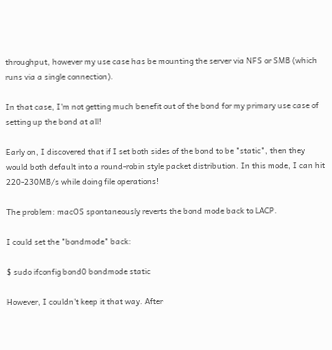throughput, however my use case has be mounting the server via NFS or SMB (which runs via a single connection).

In that case, I'm not getting much benefit out of the bond for my primary use case of setting up the bond at all!

Early on, I discovered that if I set both sides of the bond to be "static", then they would both default into a round-robin style packet distribution. In this mode, I can hit 220-230MB/s while doing file operations!

The problem: macOS spontaneously reverts the bond mode back to LACP.

I could set the "bondmode" back:

$ sudo ifconfig bond0 bondmode static

However, I couldn't keep it that way. After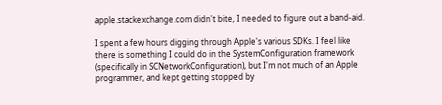apple.stackexchange.com didn't bite, I needed to figure out a band-aid.

I spent a few hours digging through Apple's various SDKs. I feel like there is something I could do in the SystemConfiguration framework (specifically in SCNetworkConfiguration), but I'm not much of an Apple programmer, and kept getting stopped by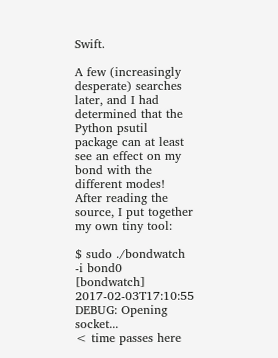Swift.

A few (increasingly desperate) searches later, and I had determined that the Python psutil package can at least see an effect on my bond with the different modes! After reading the source, I put together my own tiny tool:

$ sudo ./bondwatch -i bond0
[bondwatch] 2017-02-03T17:10:55 DEBUG: Opening socket...
< time passes here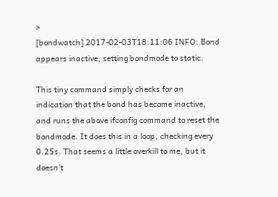>
[bondwatch] 2017-02-03T18:11:06 INFO: Bond appears inactive; setting bondmode to static.

This tiny command simply checks for an indication that the bond has become inactive, and runs the above ifconfig command to reset the bondmode. It does this in a loop, checking every 0.25s. That seems a little overkill to me, but it doesn't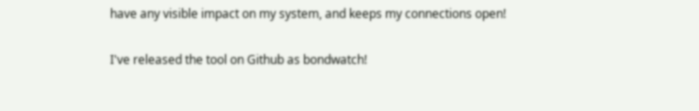have any visible impact on my system, and keeps my connections open!

I've released the tool on Github as bondwatch!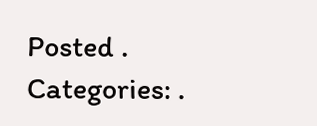Posted . Categories: .